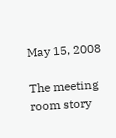May 15, 2008

The meeting room story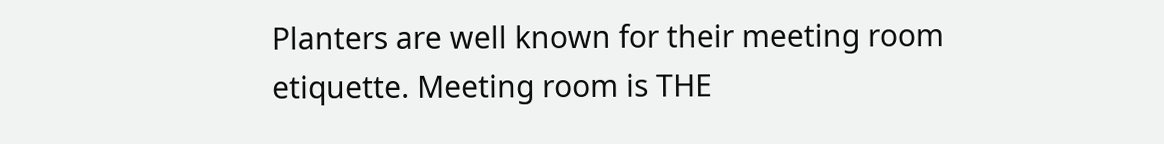Planters are well known for their meeting room etiquette. Meeting room is THE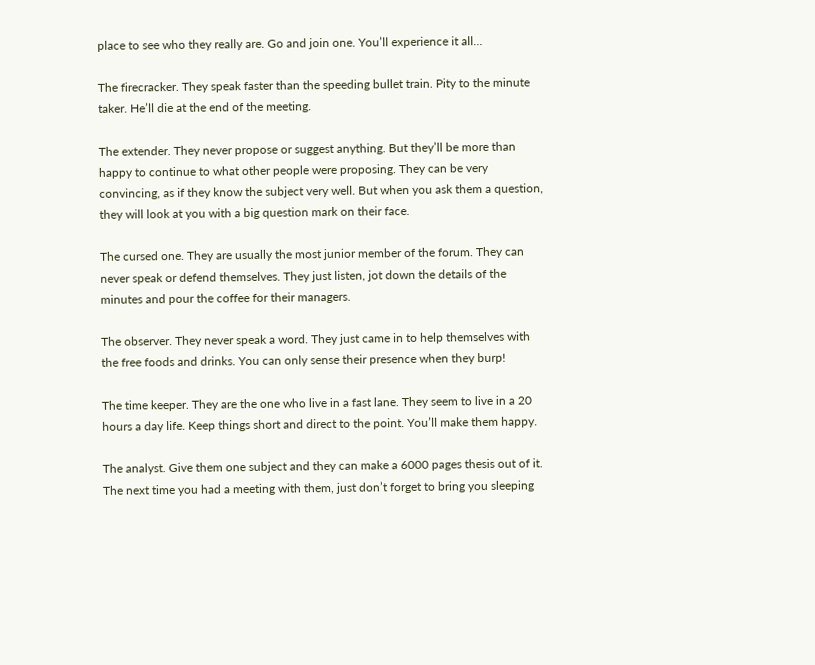place to see who they really are. Go and join one. You’ll experience it all…

The firecracker. They speak faster than the speeding bullet train. Pity to the minute taker. He’ll die at the end of the meeting.

The extender. They never propose or suggest anything. But they’ll be more than happy to continue to what other people were proposing. They can be very convincing, as if they know the subject very well. But when you ask them a question, they will look at you with a big question mark on their face.

The cursed one. They are usually the most junior member of the forum. They can never speak or defend themselves. They just listen, jot down the details of the minutes and pour the coffee for their managers.

The observer. They never speak a word. They just came in to help themselves with the free foods and drinks. You can only sense their presence when they burp!

The time keeper. They are the one who live in a fast lane. They seem to live in a 20 hours a day life. Keep things short and direct to the point. You’ll make them happy.

The analyst. Give them one subject and they can make a 6000 pages thesis out of it. The next time you had a meeting with them, just don’t forget to bring you sleeping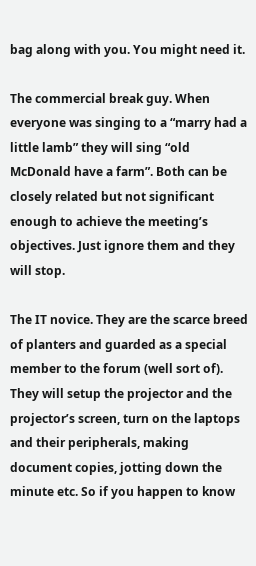bag along with you. You might need it.

The commercial break guy. When everyone was singing to a “marry had a little lamb” they will sing “old McDonald have a farm”. Both can be closely related but not significant enough to achieve the meeting’s objectives. Just ignore them and they will stop.

The IT novice. They are the scarce breed of planters and guarded as a special member to the forum (well sort of). They will setup the projector and the projector’s screen, turn on the laptops and their peripherals, making document copies, jotting down the minute etc. So if you happen to know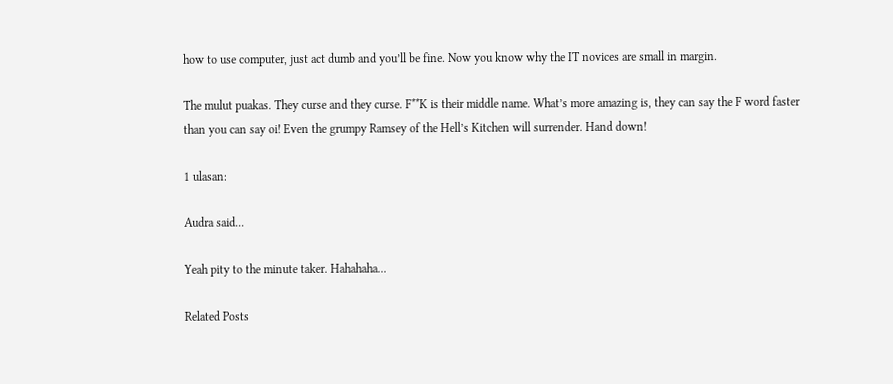how to use computer, just act dumb and you’ll be fine. Now you know why the IT novices are small in margin.

The mulut puakas. They curse and they curse. F**K is their middle name. What’s more amazing is, they can say the F word faster than you can say oi! Even the grumpy Ramsey of the Hell’s Kitchen will surrender. Hand down!

1 ulasan:

Audra said...

Yeah pity to the minute taker. Hahahaha...

Related Posts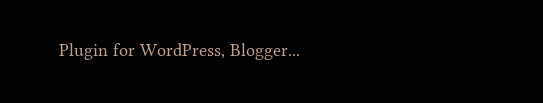Plugin for WordPress, Blogger...